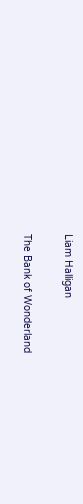Liam Halligan

The Bank of Wonderland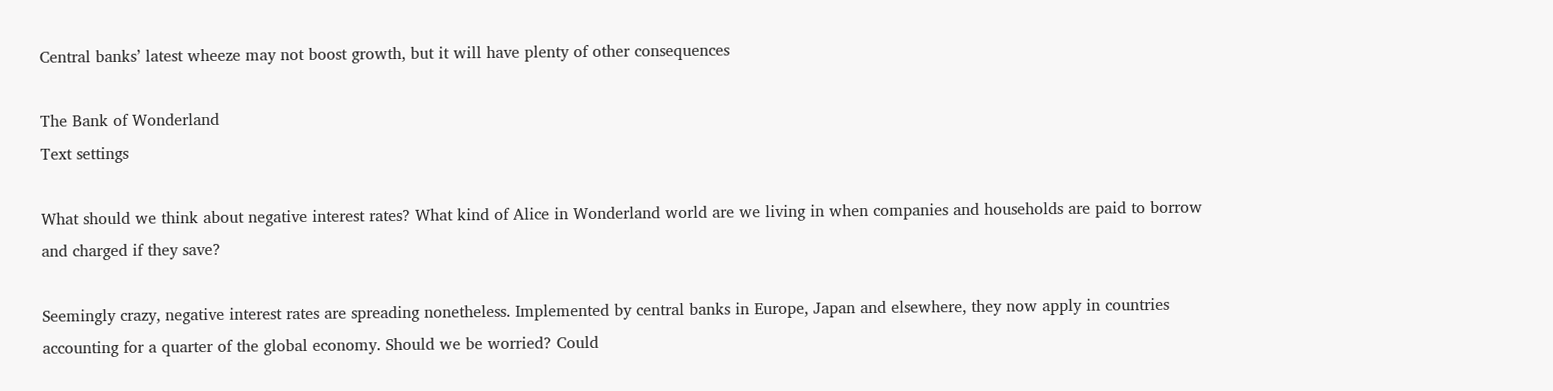Central banks’ latest wheeze may not boost growth, but it will have plenty of other consequences

The Bank of Wonderland
Text settings

What should we think about negative interest rates? What kind of Alice in Wonderland world are we living in when companies and households are paid to borrow and charged if they save?

Seemingly crazy, negative interest rates are spreading nonetheless. Implemented by central banks in Europe, Japan and elsewhere, they now apply in countries accounting for a quarter of the global economy. Should we be worried? Could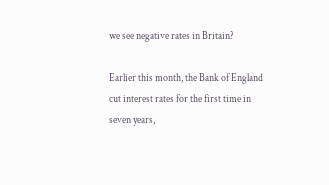we see negative rates in Britain?

Earlier this month, the Bank of England cut interest rates for the first time in seven years,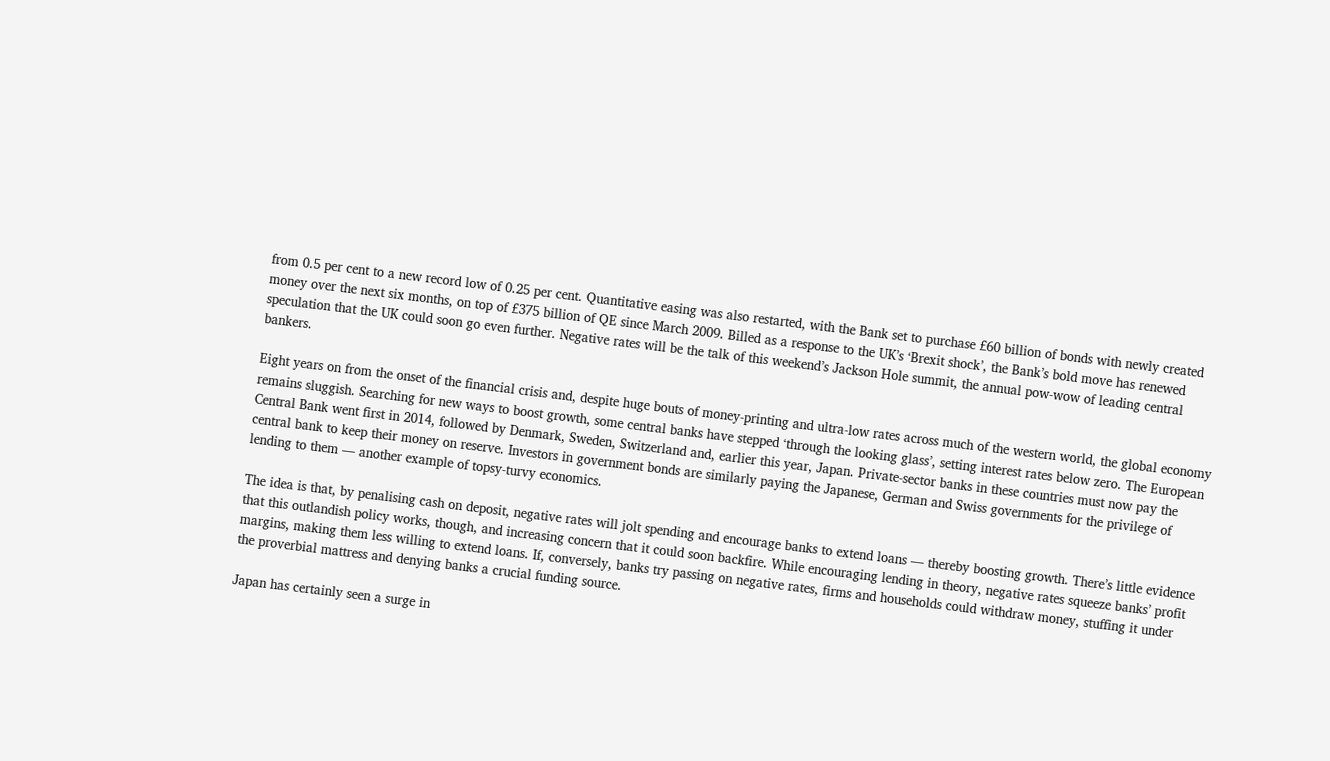from 0.5 per cent to a new record low of 0.25 per cent. Quantitative easing was also restarted, with the Bank set to purchase £60 billion of bonds with newly created money over the next six months, on top of £375 billion of QE since March 2009. Billed as a response to the UK’s ‘Brexit shock’, the Bank’s bold move has renewed speculation that the UK could soon go even further. Negative rates will be the talk of this weekend’s Jackson Hole summit, the annual pow-wow of leading central bankers.

Eight years on from the onset of the financial crisis and, despite huge bouts of money-printing and ultra-low rates across much of the western world, the global economy remains sluggish. Searching for new ways to boost growth, some central banks have stepped ‘through the looking glass’, setting interest rates below zero. The European Central Bank went first in 2014, followed by Denmark, Sweden, Switzerland and, earlier this year, Japan. Private-sector banks in these countries must now pay the central bank to keep their money on reserve. Investors in government bonds are similarly paying the Japanese, German and Swiss governments for the privilege of lending to them — another example of topsy-turvy economics.

The idea is that, by penalising cash on deposit, negative rates will jolt spending and encourage banks to extend loans — thereby boosting growth. There’s little evidence that this outlandish policy works, though, and increasing concern that it could soon backfire. While encouraging lending in theory, negative rates squeeze banks’ profit margins, making them less willing to extend loans. If, conversely, banks try passing on negative rates, firms and households could withdraw money, stuffing it under the proverbial mattress and denying banks a crucial funding source.

Japan has certainly seen a surge in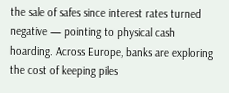the sale of safes since interest rates turned negative — pointing to physical cash hoarding. Across Europe, banks are exploring the cost of keeping piles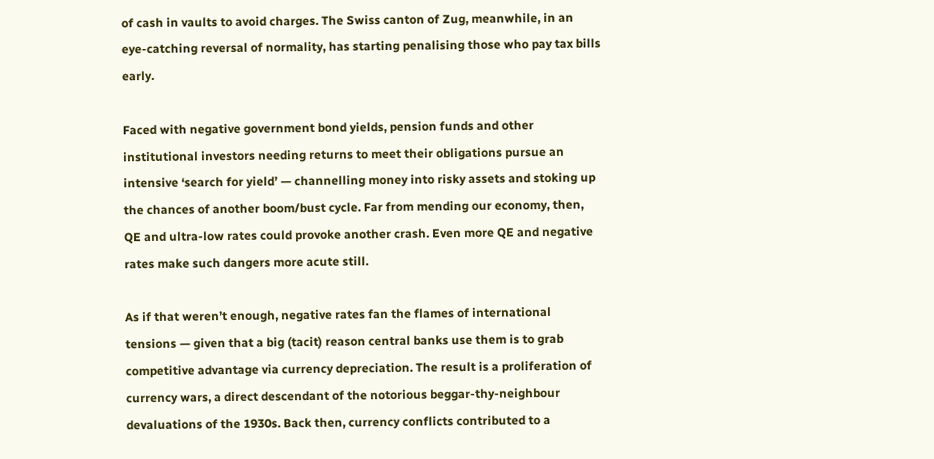of cash in vaults to avoid charges. The Swiss canton of Zug, meanwhile, in an eye-catching reversal of normality, has starting penalising those who pay tax bills early.

Faced with negative government bond yields, pension funds and other institutional investors needing returns to meet their obligations pursue an intensive ‘search for yield’ — channelling money into risky assets and stoking up the chances of another boom/bust cycle. Far from mending our economy, then, QE and ultra-low rates could provoke another crash. Even more QE and negative rates make such dangers more acute still.

As if that weren’t enough, negative rates fan the flames of international tensions — given that a big (tacit) reason central banks use them is to grab competitive advantage via currency depreciation. The result is a proliferation of currency wars, a direct descendant of the notorious beggar-thy-neighbour devaluations of the 1930s. Back then, currency conflicts contributed to a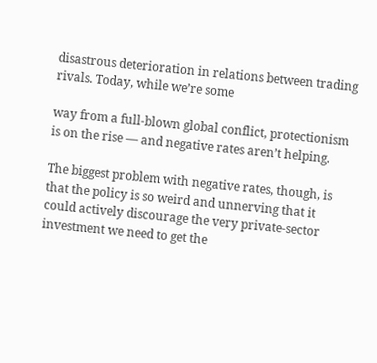disastrous deterioration in relations between trading rivals. Today, while we’re some

way from a full-blown global conflict, protectionism is on the rise — and negative rates aren’t helping.

The biggest problem with negative rates, though, is that the policy is so weird and unnerving that it could actively discourage the very private-sector investment we need to get the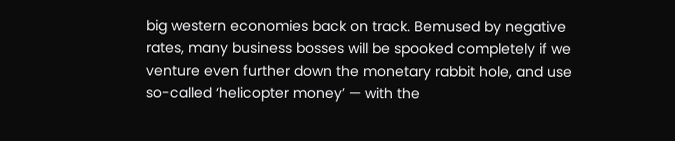big western economies back on track. Bemused by negative rates, many business bosses will be spooked completely if we venture even further down the monetary rabbit hole, and use so-called ‘helicopter money’ — with the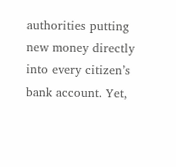authorities putting new money directly into every citizen’s bank account. Yet,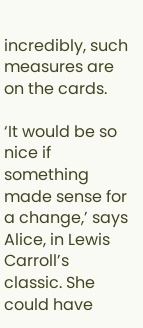incredibly, such measures are on the cards.

‘It would be so nice if something made sense for a change,’ says Alice, in Lewis Carroll’s classic. She could have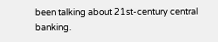been talking about 21st-century central banking.